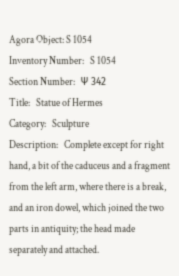Agora Object: S 1054
Inventory Number:   S 1054
Section Number:   Ψ 342
Title:   Statue of Hermes
Category:   Sculpture
Description:   Complete except for right hand, a bit of the caduceus and a fragment from the left arm, where there is a break, and an iron dowel, which joined the two parts in antiquity; the head made separately and attached.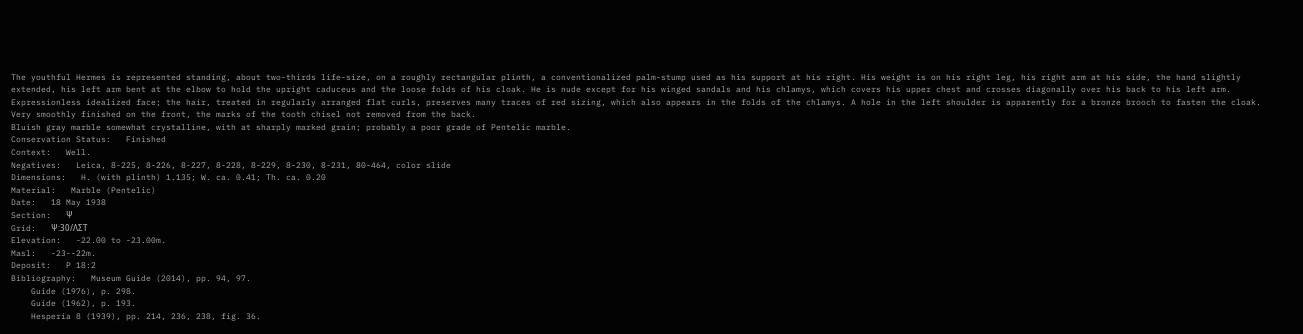The youthful Hermes is represented standing, about two-thirds life-size, on a roughly rectangular plinth, a conventionalized palm-stump used as his support at his right. His weight is on his right leg, his right arm at his side, the hand slightly extended, his left arm bent at the elbow to hold the upright caduceus and the loose folds of his cloak. He is nude except for his winged sandals and his chlamys, which covers his upper chest and crosses diagonally over his back to his left arm.
Expressionless idealized face; the hair, treated in regularly arranged flat curls, preserves many traces of red sizing, which also appears in the folds of the chlamys. A hole in the left shoulder is apparently for a bronze brooch to fasten the cloak.
Very smoothly finished on the front, the marks of the tooth chisel not removed from the back.
Bluish gray marble somewhat crystalline, with at sharply marked grain; probably a poor grade of Pentelic marble.
Conservation Status:   Finished
Context:   Well.
Negatives:   Leica, 8-225, 8-226, 8-227, 8-228, 8-229, 8-230, 8-231, 80-464, color slide
Dimensions:   H. (with plinth) 1.135; W. ca. 0.41; Th. ca. 0.20
Material:   Marble (Pentelic)
Date:   18 May 1938
Section:   Ψ
Grid:   Ψ:30/ΛΣΤ
Elevation:   -22.00 to -23.00m.
Masl:   -23--22m.
Deposit:   P 18:2
Bibliography:   Museum Guide (2014), pp. 94, 97.
    Guide (1976), p. 298.
    Guide (1962), p. 193.
    Hesperia 8 (1939), pp. 214, 236, 238, fig. 36.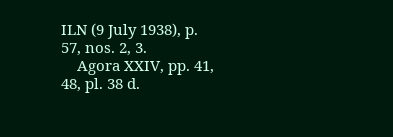ILN (9 July 1938), p. 57, nos. 2, 3.
    Agora XXIV, pp. 41, 48, pl. 38 d.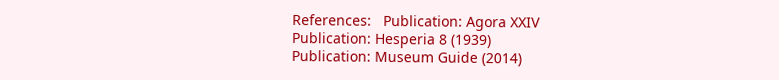References:   Publication: Agora XXIV
Publication: Hesperia 8 (1939)
Publication: Museum Guide (2014)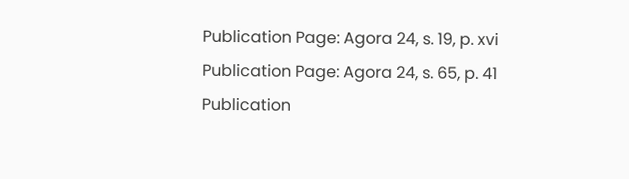Publication Page: Agora 24, s. 19, p. xvi
Publication Page: Agora 24, s. 65, p. 41
Publication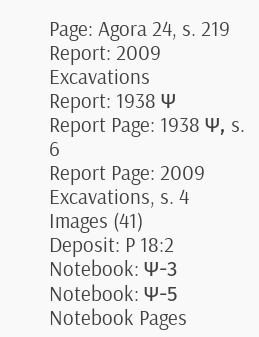Page: Agora 24, s. 219
Report: 2009 Excavations
Report: 1938 Ψ
Report Page: 1938 Ψ, s. 6
Report Page: 2009 Excavations, s. 4
Images (41)
Deposit: P 18:2
Notebook: Ψ-3
Notebook: Ψ-5
Notebook Pages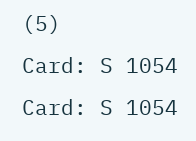(5)
Card: S 1054
Card: S 1054